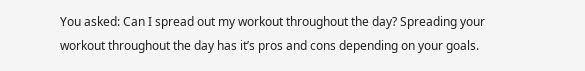You asked: Can I spread out my workout throughout the day? Spreading your workout throughout the day has it’s pros and cons depending on your goals.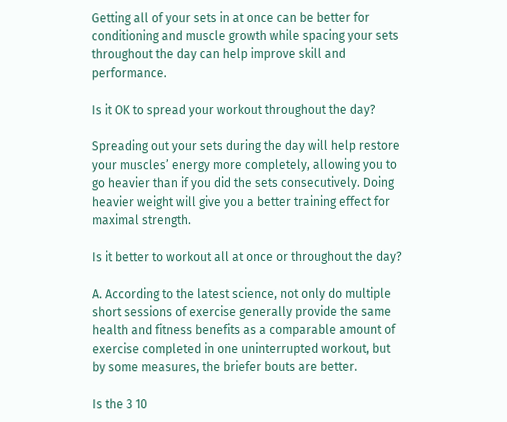Getting all of your sets in at once can be better for conditioning and muscle growth while spacing your sets throughout the day can help improve skill and performance.

Is it OK to spread your workout throughout the day?

Spreading out your sets during the day will help restore your muscles’ energy more completely, allowing you to go heavier than if you did the sets consecutively. Doing heavier weight will give you a better training effect for maximal strength.

Is it better to workout all at once or throughout the day?

A. According to the latest science, not only do multiple short sessions of exercise generally provide the same health and fitness benefits as a comparable amount of exercise completed in one uninterrupted workout, but by some measures, the briefer bouts are better.

Is the 3 10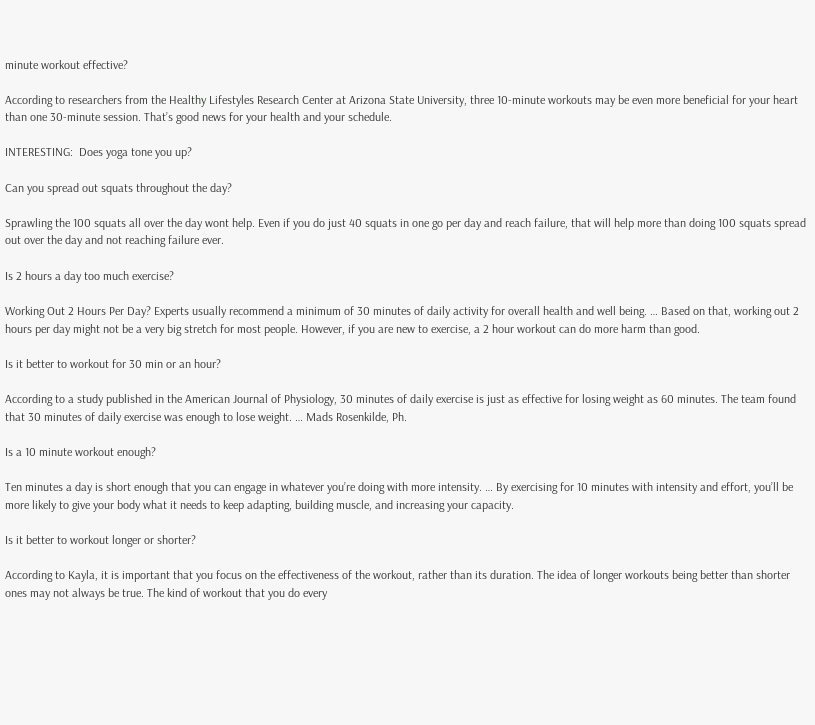minute workout effective?

According to researchers from the Healthy Lifestyles Research Center at Arizona State University, three 10-minute workouts may be even more beneficial for your heart than one 30-minute session. That’s good news for your health and your schedule.

INTERESTING:  Does yoga tone you up?

Can you spread out squats throughout the day?

Sprawling the 100 squats all over the day wont help. Even if you do just 40 squats in one go per day and reach failure, that will help more than doing 100 squats spread out over the day and not reaching failure ever.

Is 2 hours a day too much exercise?

Working Out 2 Hours Per Day? Experts usually recommend a minimum of 30 minutes of daily activity for overall health and well being. … Based on that, working out 2 hours per day might not be a very big stretch for most people. However, if you are new to exercise, a 2 hour workout can do more harm than good.

Is it better to workout for 30 min or an hour?

According to a study published in the American Journal of Physiology, 30 minutes of daily exercise is just as effective for losing weight as 60 minutes. The team found that 30 minutes of daily exercise was enough to lose weight. … Mads Rosenkilde, Ph.

Is a 10 minute workout enough?

Ten minutes a day is short enough that you can engage in whatever you’re doing with more intensity. … By exercising for 10 minutes with intensity and effort, you’ll be more likely to give your body what it needs to keep adapting, building muscle, and increasing your capacity.

Is it better to workout longer or shorter?

According to Kayla, it is important that you focus on the effectiveness of the workout, rather than its duration. The idea of longer workouts being better than shorter ones may not always be true. The kind of workout that you do every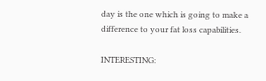day is the one which is going to make a difference to your fat loss capabilities.

INTERESTING: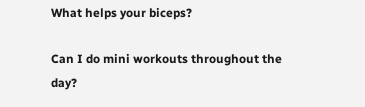What helps your biceps?

Can I do mini workouts throughout the day?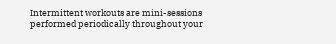Intermittent workouts are mini-sessions performed periodically throughout your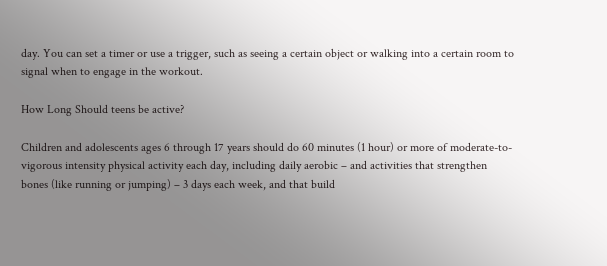day. You can set a timer or use a trigger, such as seeing a certain object or walking into a certain room to signal when to engage in the workout.

How Long Should teens be active?

Children and adolescents ages 6 through 17 years should do 60 minutes (1 hour) or more of moderate-to-vigorous intensity physical activity each day, including daily aerobic – and activities that strengthen bones (like running or jumping) – 3 days each week, and that build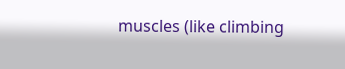muscles (like climbing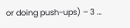or doing push-ups) – 3 …